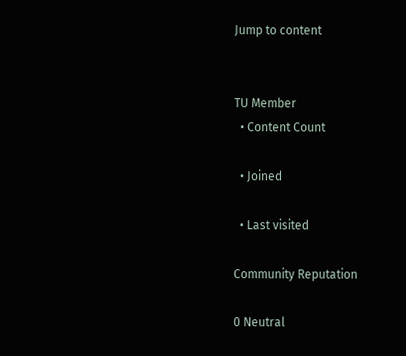Jump to content


TU Member
  • Content Count

  • Joined

  • Last visited

Community Reputation

0 Neutral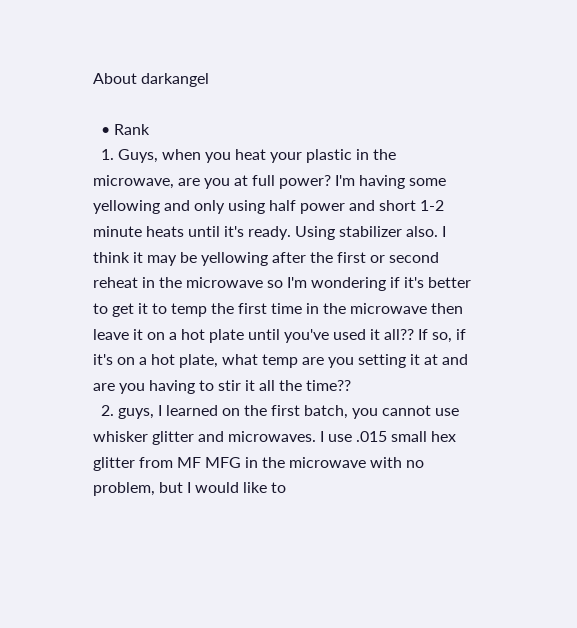About darkangel

  • Rank
  1. Guys, when you heat your plastic in the microwave, are you at full power? I'm having some yellowing and only using half power and short 1-2 minute heats until it's ready. Using stabilizer also. I think it may be yellowing after the first or second reheat in the microwave so I'm wondering if it's better to get it to temp the first time in the microwave then leave it on a hot plate until you've used it all?? If so, if it's on a hot plate, what temp are you setting it at and are you having to stir it all the time??
  2. guys, I learned on the first batch, you cannot use whisker glitter and microwaves. I use .015 small hex glitter from MF MFG in the microwave with no problem, but I would like to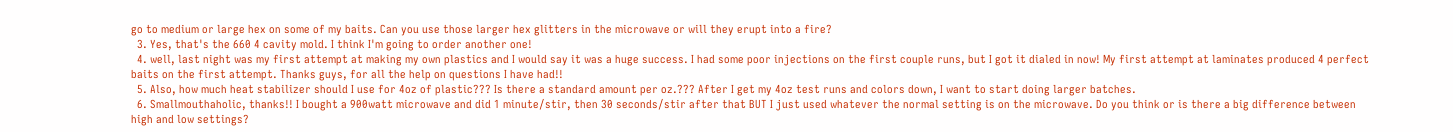go to medium or large hex on some of my baits. Can you use those larger hex glitters in the microwave or will they erupt into a fire?
  3. Yes, that's the 660 4 cavity mold. I think I'm going to order another one!
  4. well, last night was my first attempt at making my own plastics and I would say it was a huge success. I had some poor injections on the first couple runs, but I got it dialed in now! My first attempt at laminates produced 4 perfect baits on the first attempt. Thanks guys, for all the help on questions I have had!!
  5. Also, how much heat stabilizer should I use for 4oz of plastic??? Is there a standard amount per oz.??? After I get my 4oz test runs and colors down, I want to start doing larger batches.
  6. Smallmouthaholic, thanks!! I bought a 900watt microwave and did 1 minute/stir, then 30 seconds/stir after that BUT I just used whatever the normal setting is on the microwave. Do you think or is there a big difference between high and low settings?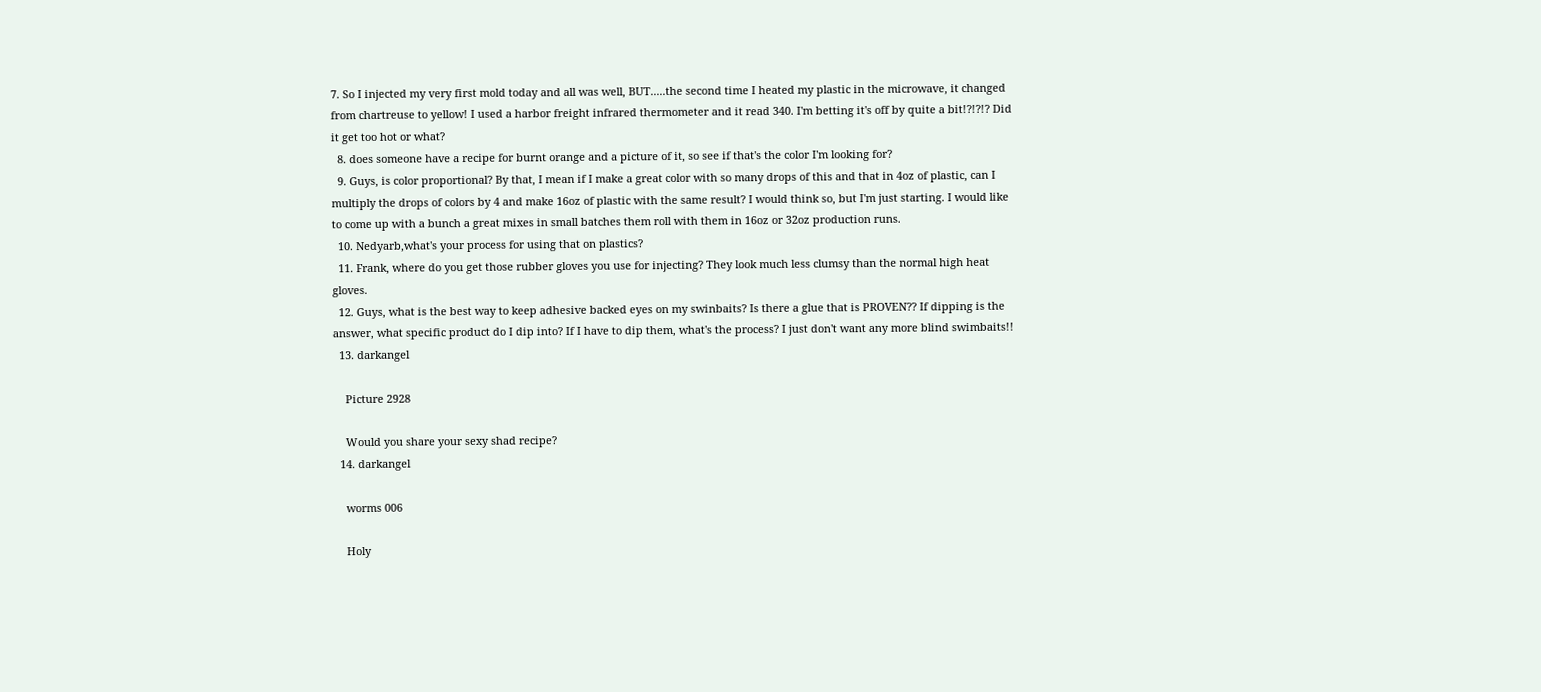7. So I injected my very first mold today and all was well, BUT.....the second time I heated my plastic in the microwave, it changed from chartreuse to yellow! I used a harbor freight infrared thermometer and it read 340. I'm betting it's off by quite a bit!?!?!? Did it get too hot or what?
  8. does someone have a recipe for burnt orange and a picture of it, so see if that's the color I'm looking for?
  9. Guys, is color proportional? By that, I mean if I make a great color with so many drops of this and that in 4oz of plastic, can I multiply the drops of colors by 4 and make 16oz of plastic with the same result? I would think so, but I'm just starting. I would like to come up with a bunch a great mixes in small batches them roll with them in 16oz or 32oz production runs.
  10. Nedyarb,what's your process for using that on plastics?
  11. Frank, where do you get those rubber gloves you use for injecting? They look much less clumsy than the normal high heat gloves.
  12. Guys, what is the best way to keep adhesive backed eyes on my swinbaits? Is there a glue that is PROVEN?? If dipping is the answer, what specific product do I dip into? If I have to dip them, what's the process? I just don't want any more blind swimbaits!!
  13. darkangel

    Picture 2928

    Would you share your sexy shad recipe?
  14. darkangel

    worms 006

    Holy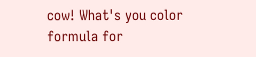cow! What's you color formula for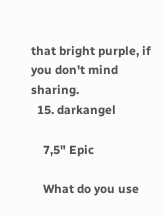that bright purple, if you don't mind sharing.
  15. darkangel

    7,5" Epic

    What do you use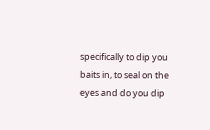specifically to dip you baits in, to seal on the eyes and do you dip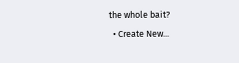the whole bait?
  • Create New...